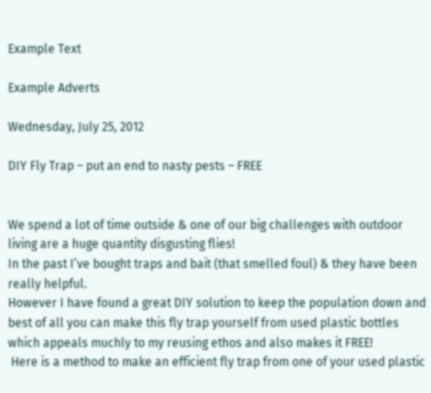Example Text

Example Adverts

Wednesday, July 25, 2012

DIY Fly Trap – put an end to nasty pests – FREE


We spend a lot of time outside & one of our big challenges with outdoor living are a huge quantity disgusting flies!
In the past I’ve bought traps and bait (that smelled foul) & they have been really helpful.
However I have found a great DIY solution to keep the population down and best of all you can make this fly trap yourself from used plastic bottles which appeals muchly to my reusing ethos and also makes it FREE!
 Here is a method to make an efficient fly trap from one of your used plastic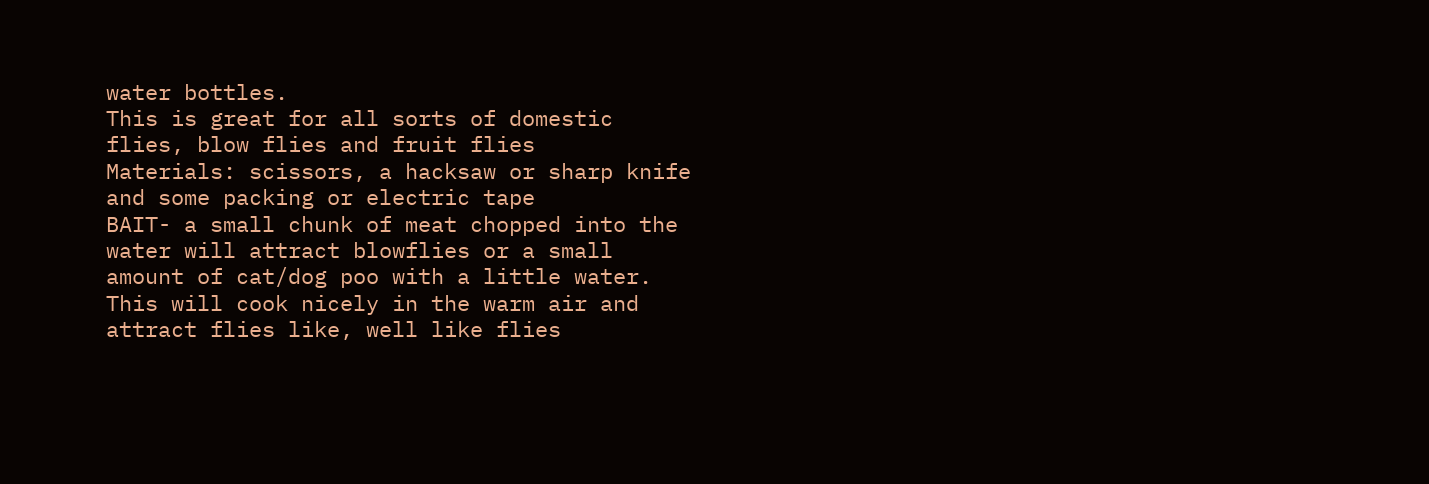water bottles.
This is great for all sorts of domestic flies, blow flies and fruit flies
Materials: scissors, a hacksaw or sharp knife and some packing or electric tape
BAIT- a small chunk of meat chopped into the water will attract blowflies or a small amount of cat/dog poo with a little water. This will cook nicely in the warm air and attract flies like, well like flies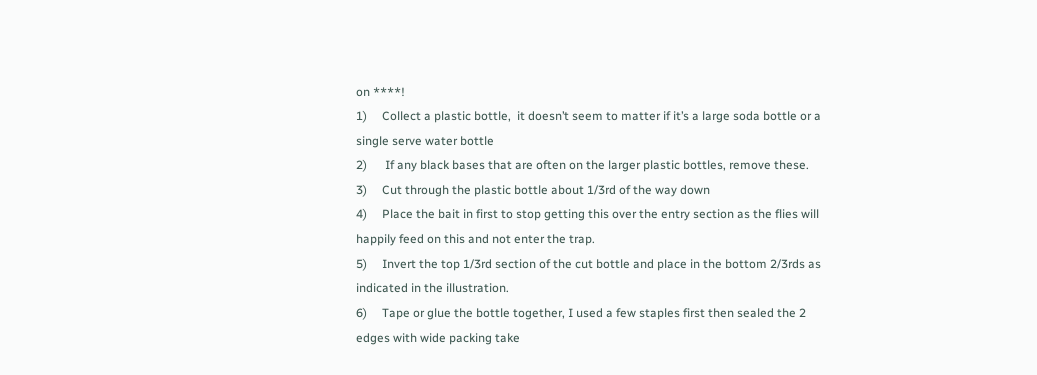on ****!
1)     Collect a plastic bottle,  it doesn’t seem to matter if it’s a large soda bottle or a single serve water bottle
2)      If any black bases that are often on the larger plastic bottles, remove these.
3)     Cut through the plastic bottle about 1/3rd of the way down
4)     Place the bait in first to stop getting this over the entry section as the flies will happily feed on this and not enter the trap.
5)     Invert the top 1/3rd section of the cut bottle and place in the bottom 2/3rds as indicated in the illustration.
6)     Tape or glue the bottle together, I used a few staples first then sealed the 2 edges with wide packing take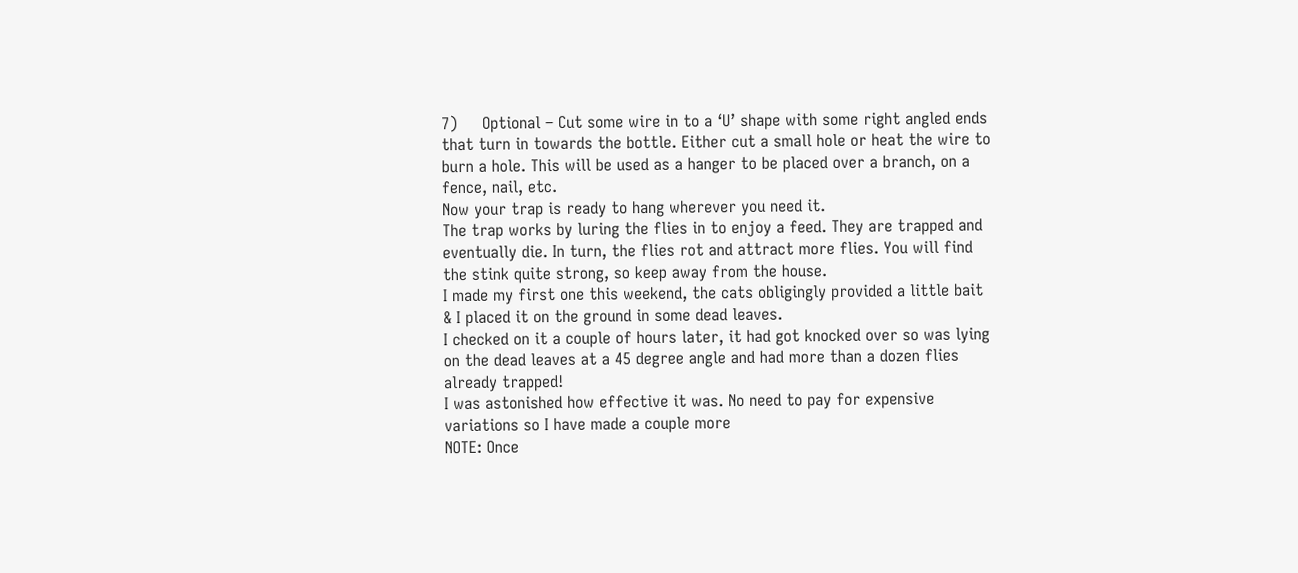7)     Optional – Cut some wire in to a ‘U’ shape with some right angled ends that turn in towards the bottle. Either cut a small hole or heat the wire to burn a hole. This will be used as a hanger to be placed over a branch, on a fence, nail, etc.
Now your trap is ready to hang wherever you need it.
The trap works by luring the flies in to enjoy a feed. They are trapped and eventually die. In turn, the flies rot and attract more flies. You will find the stink quite strong, so keep away from the house.
I made my first one this weekend, the cats obligingly provided a little bait & I placed it on the ground in some dead leaves.
I checked on it a couple of hours later, it had got knocked over so was lying on the dead leaves at a 45 degree angle and had more than a dozen flies already trapped!
I was astonished how effective it was. No need to pay for expensive variations so I have made a couple more
NOTE: Once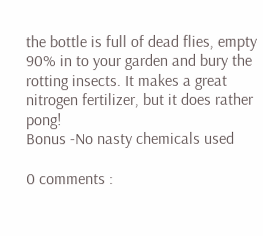the bottle is full of dead flies, empty 90% in to your garden and bury the rotting insects. It makes a great nitrogen fertilizer, but it does rather pong!
Bonus -No nasty chemicals used

0 comments :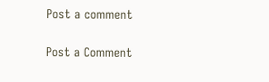Post a comment

Post a Comment